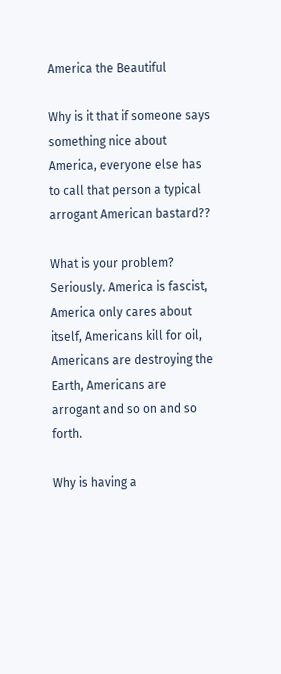America the Beautiful

Why is it that if someone says something nice about America, everyone else has to call that person a typical arrogant American bastard??

What is your problem? Seriously. America is fascist, America only cares about itself, Americans kill for oil, Americans are destroying the Earth, Americans are arrogant and so on and so forth.

Why is having a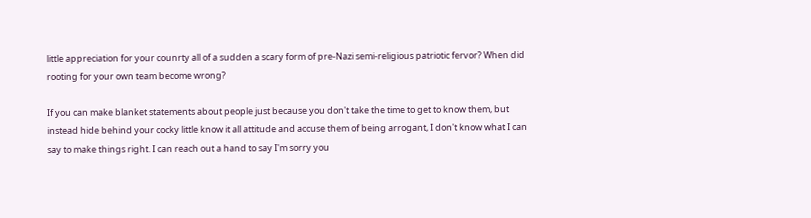little appreciation for your counrty all of a sudden a scary form of pre-Nazi semi-religious patriotic fervor? When did rooting for your own team become wrong?

If you can make blanket statements about people just because you don't take the time to get to know them, but instead hide behind your cocky little know it all attitude and accuse them of being arrogant, I don't know what I can say to make things right. I can reach out a hand to say I'm sorry you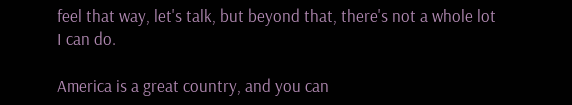feel that way, let's talk, but beyond that, there's not a whole lot I can do.

America is a great country, and you can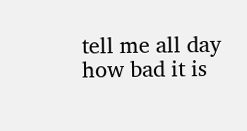tell me all day how bad it is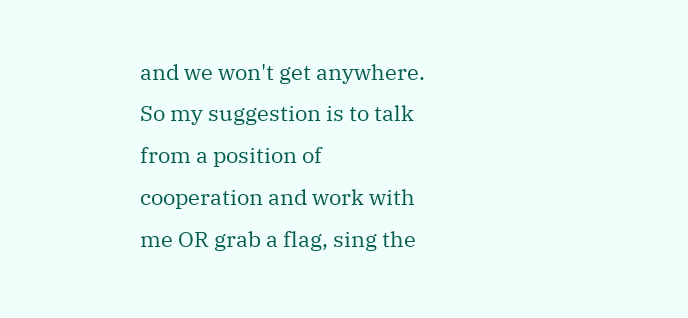and we won't get anywhere. So my suggestion is to talk from a position of cooperation and work with me OR grab a flag, sing the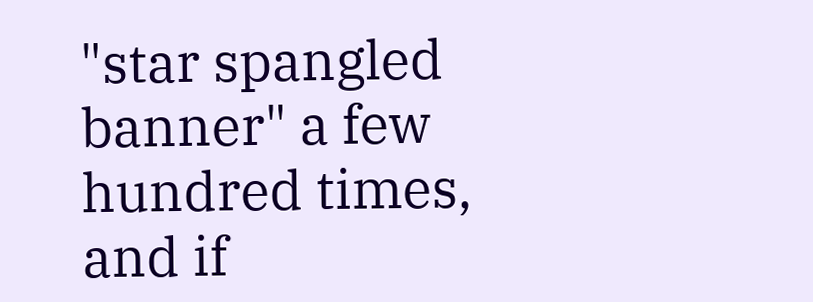"star spangled banner" a few hundred times, and if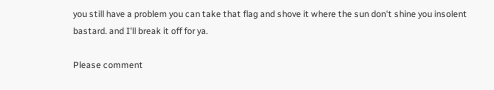you still have a problem you can take that flag and shove it where the sun don't shine you insolent bastard. and I'll break it off for ya.

Please comment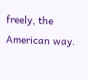freely, the American way.